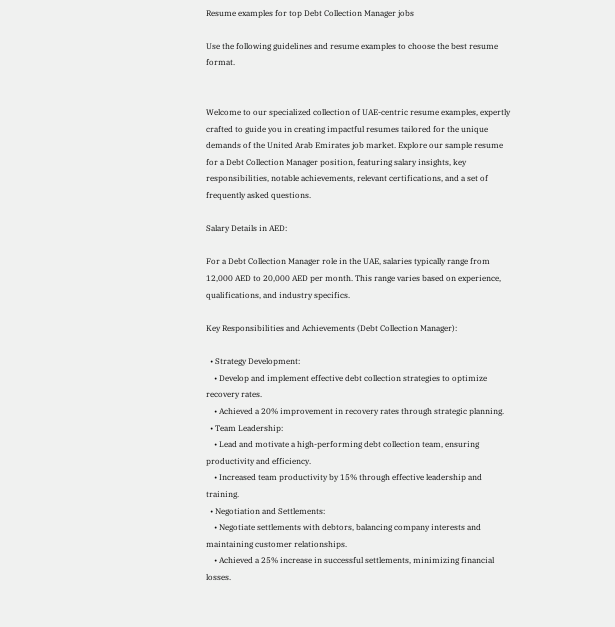Resume examples for top Debt Collection Manager jobs

Use the following guidelines and resume examples to choose the best resume format.


Welcome to our specialized collection of UAE-centric resume examples, expertly crafted to guide you in creating impactful resumes tailored for the unique demands of the United Arab Emirates job market. Explore our sample resume for a Debt Collection Manager position, featuring salary insights, key responsibilities, notable achievements, relevant certifications, and a set of frequently asked questions.

Salary Details in AED:

For a Debt Collection Manager role in the UAE, salaries typically range from 12,000 AED to 20,000 AED per month. This range varies based on experience, qualifications, and industry specifics.

Key Responsibilities and Achievements (Debt Collection Manager):

  • Strategy Development:
    • Develop and implement effective debt collection strategies to optimize recovery rates.
    • Achieved a 20% improvement in recovery rates through strategic planning.
  • Team Leadership:
    • Lead and motivate a high-performing debt collection team, ensuring productivity and efficiency.
    • Increased team productivity by 15% through effective leadership and training.
  • Negotiation and Settlements:
    • Negotiate settlements with debtors, balancing company interests and maintaining customer relationships.
    • Achieved a 25% increase in successful settlements, minimizing financial losses.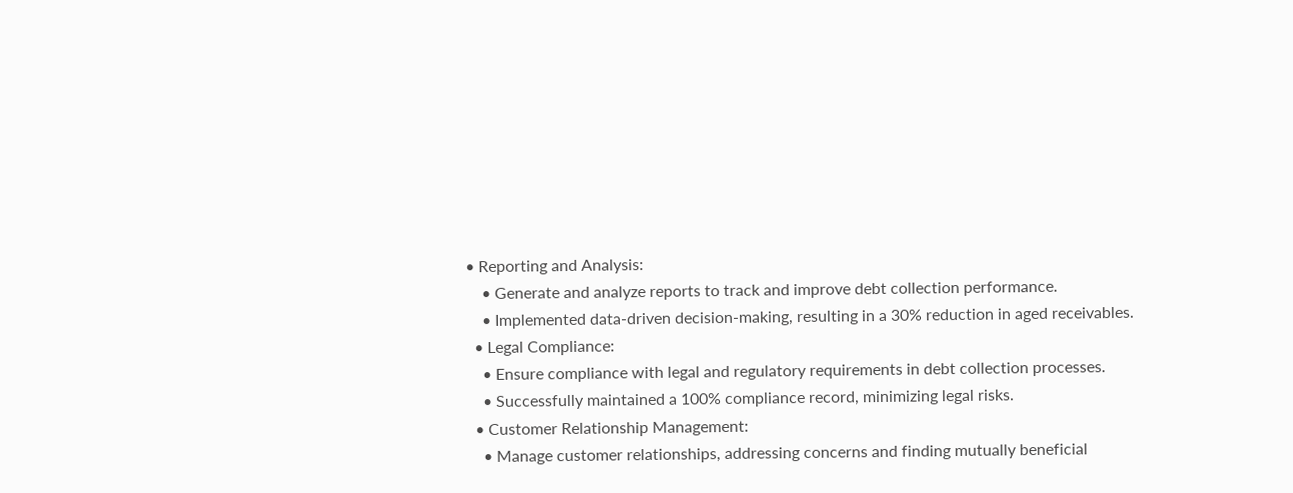• Reporting and Analysis:
    • Generate and analyze reports to track and improve debt collection performance.
    • Implemented data-driven decision-making, resulting in a 30% reduction in aged receivables.
  • Legal Compliance:
    • Ensure compliance with legal and regulatory requirements in debt collection processes.
    • Successfully maintained a 100% compliance record, minimizing legal risks.
  • Customer Relationship Management:
    • Manage customer relationships, addressing concerns and finding mutually beneficial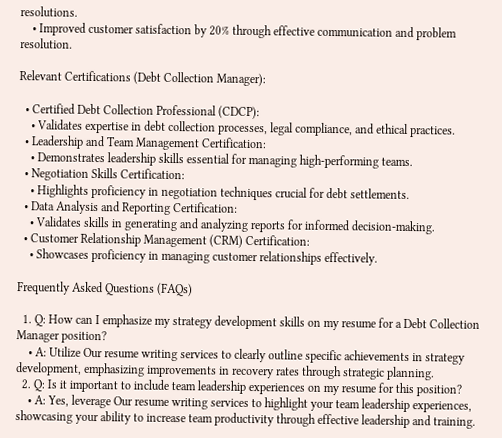resolutions.
    • Improved customer satisfaction by 20% through effective communication and problem resolution.

Relevant Certifications (Debt Collection Manager):

  • Certified Debt Collection Professional (CDCP):
    • Validates expertise in debt collection processes, legal compliance, and ethical practices.
  • Leadership and Team Management Certification:
    • Demonstrates leadership skills essential for managing high-performing teams.
  • Negotiation Skills Certification:
    • Highlights proficiency in negotiation techniques crucial for debt settlements.
  • Data Analysis and Reporting Certification:
    • Validates skills in generating and analyzing reports for informed decision-making.
  • Customer Relationship Management (CRM) Certification:
    • Showcases proficiency in managing customer relationships effectively.

Frequently Asked Questions (FAQs)

  1. Q: How can I emphasize my strategy development skills on my resume for a Debt Collection Manager position?
    • A: Utilize Our resume writing services to clearly outline specific achievements in strategy development, emphasizing improvements in recovery rates through strategic planning.
  2. Q: Is it important to include team leadership experiences on my resume for this position?
    • A: Yes, leverage Our resume writing services to highlight your team leadership experiences, showcasing your ability to increase team productivity through effective leadership and training.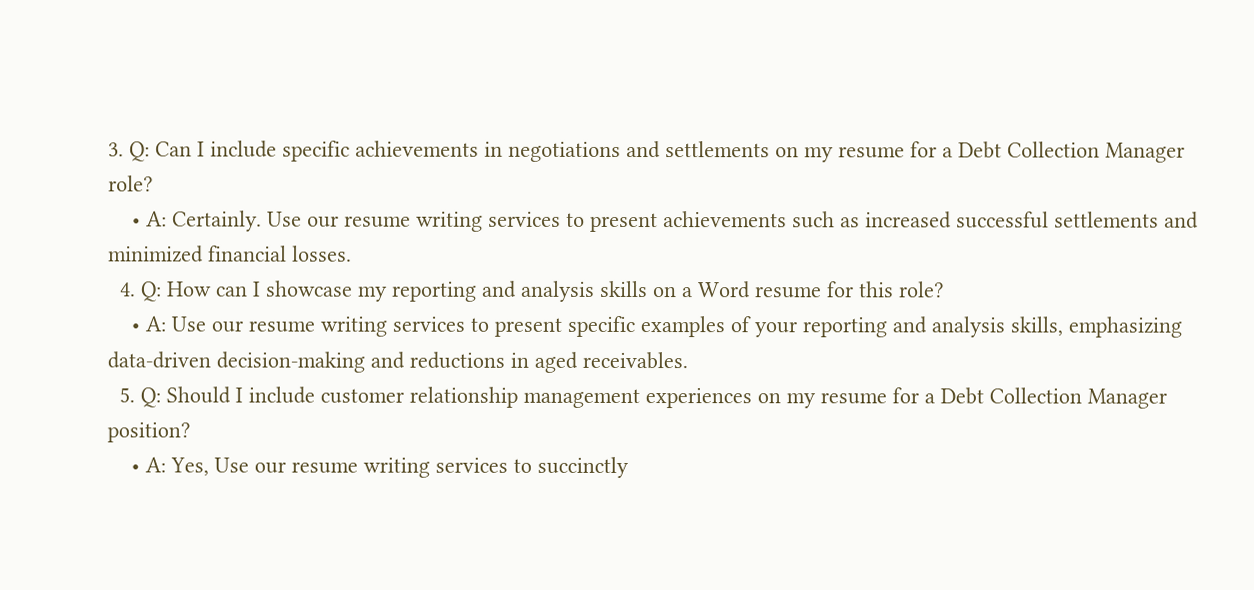3. Q: Can I include specific achievements in negotiations and settlements on my resume for a Debt Collection Manager role?
    • A: Certainly. Use our resume writing services to present achievements such as increased successful settlements and minimized financial losses.
  4. Q: How can I showcase my reporting and analysis skills on a Word resume for this role?
    • A: Use our resume writing services to present specific examples of your reporting and analysis skills, emphasizing data-driven decision-making and reductions in aged receivables.
  5. Q: Should I include customer relationship management experiences on my resume for a Debt Collection Manager position?
    • A: Yes, Use our resume writing services to succinctly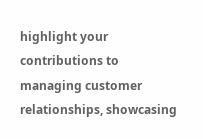highlight your contributions to managing customer relationships, showcasing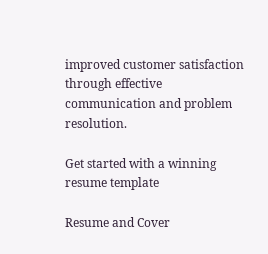improved customer satisfaction through effective communication and problem resolution.

Get started with a winning resume template

Resume and Cover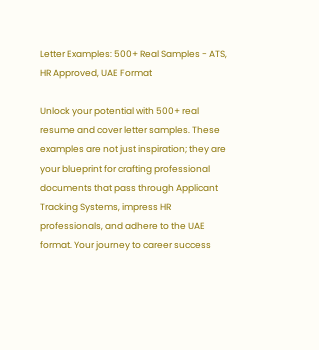Letter Examples: 500+ Real Samples - ATS, HR Approved, UAE Format

Unlock your potential with 500+ real resume and cover letter samples. These examples are not just inspiration; they are your blueprint for crafting professional documents that pass through Applicant Tracking Systems, impress HR professionals, and adhere to the UAE format. Your journey to career success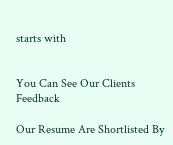starts with


You Can See Our Clients Feedback

Our Resume Are Shortlisted By